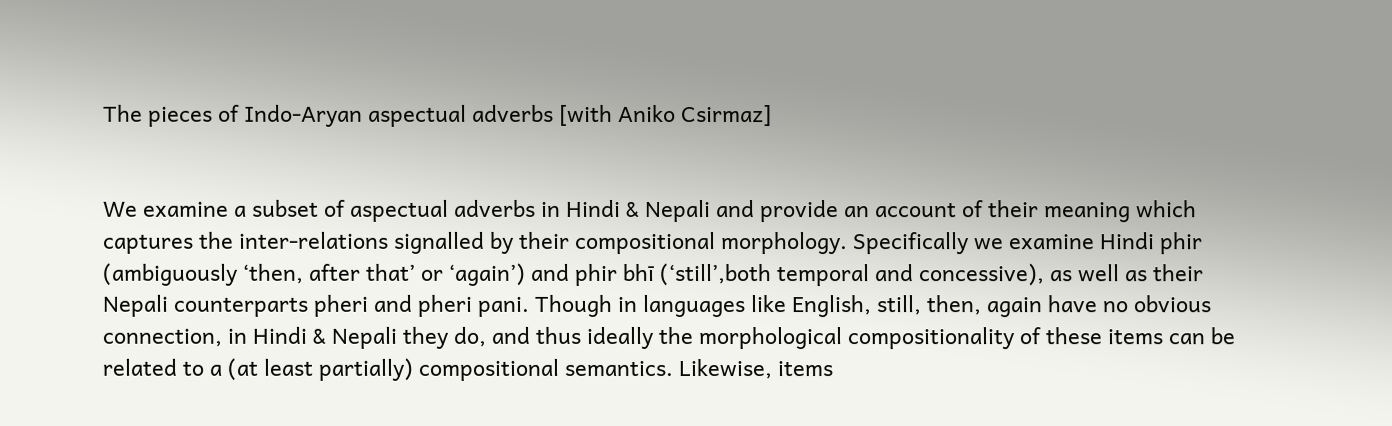The pieces of Indo-Aryan aspectual adverbs [with Aniko Csirmaz]


We examine a subset of aspectual adverbs in Hindi & Nepali and provide an account of their meaning which captures the inter-relations signalled by their compositional morphology. Specifically we examine Hindi phir (ambiguously ‘then, after that’ or ‘again’) and phir bhī (‘still’,both temporal and concessive), as well as their Nepali counterparts pheri and pheri pani. Though in languages like English, still, then, again have no obvious connection, in Hindi & Nepali they do, and thus ideally the morphological compositionality of these items can be related to a (at least partially) compositional semantics. Likewise, items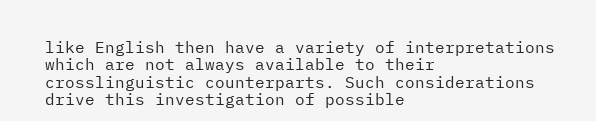like English then have a variety of interpretations which are not always available to their crosslinguistic counterparts. Such considerations drive this investigation of possible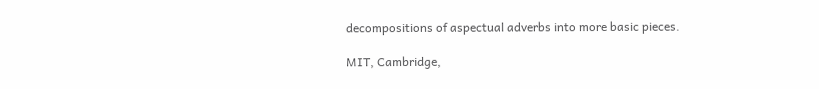decompositions of aspectual adverbs into more basic pieces.

MIT, Cambridge,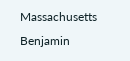Massachusetts
Benjamin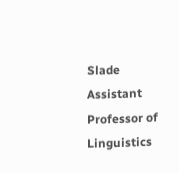Slade
Assistant Professor of Linguistics